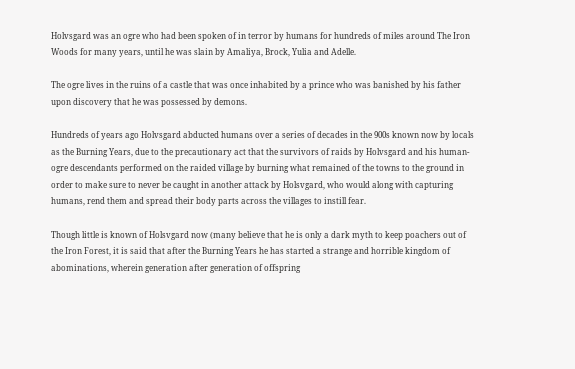Holvsgard was an ogre who had been spoken of in terror by humans for hundreds of miles around The Iron Woods for many years, until he was slain by Amaliya, Brock, Yulia and Adelle.

The ogre lives in the ruins of a castle that was once inhabited by a prince who was banished by his father upon discovery that he was possessed by demons.

Hundreds of years ago Holvsgard abducted humans over a series of decades in the 900s known now by locals as the Burning Years, due to the precautionary act that the survivors of raids by Holvsgard and his human-ogre descendants performed on the raided village by burning what remained of the towns to the ground in order to make sure to never be caught in another attack by Holsvgard, who would along with capturing humans, rend them and spread their body parts across the villages to instill fear.

Though little is known of Holsvgard now (many believe that he is only a dark myth to keep poachers out of the Iron Forest, it is said that after the Burning Years he has started a strange and horrible kingdom of abominations, wherein generation after generation of offspring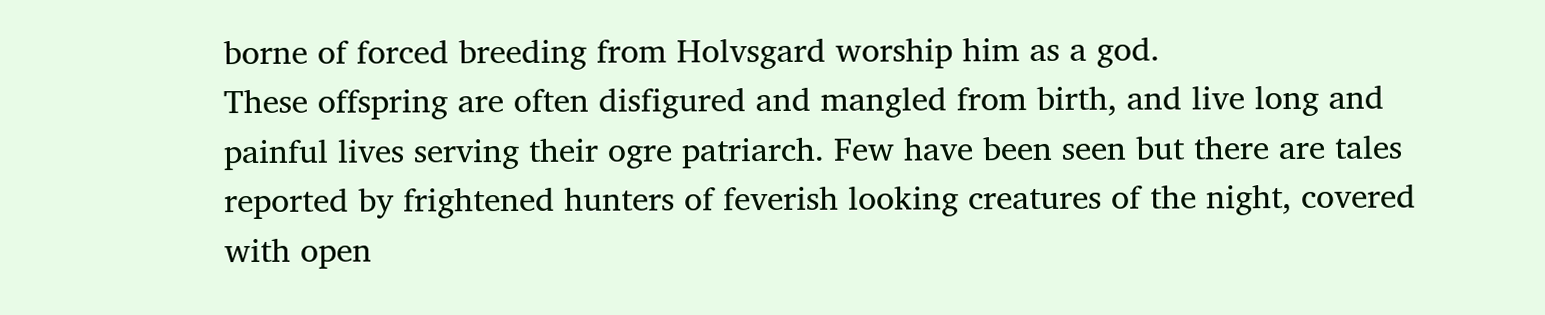borne of forced breeding from Holvsgard worship him as a god.
These offspring are often disfigured and mangled from birth, and live long and painful lives serving their ogre patriarch. Few have been seen but there are tales reported by frightened hunters of feverish looking creatures of the night, covered with open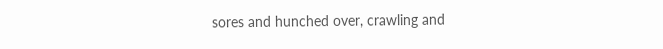sores and hunched over, crawling and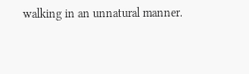walking in an unnatural manner.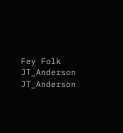Fey Folk JT_Anderson JT_Anderson